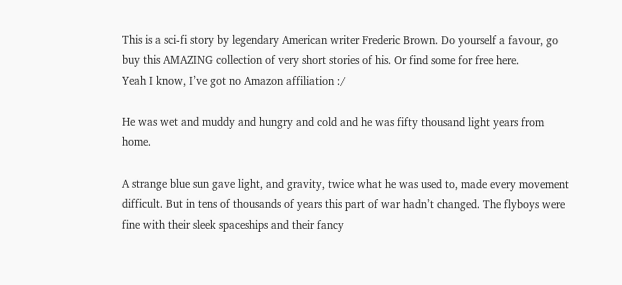This is a sci-fi story by legendary American writer Frederic Brown. Do yourself a favour, go buy this AMAZING collection of very short stories of his. Or find some for free here.
Yeah I know, I’ve got no Amazon affiliation :/

He was wet and muddy and hungry and cold and he was fifty thousand light years from home.

A strange blue sun gave light, and gravity, twice what he was used to, made every movement difficult. But in tens of thousands of years this part of war hadn’t changed. The flyboys were fine with their sleek spaceships and their fancy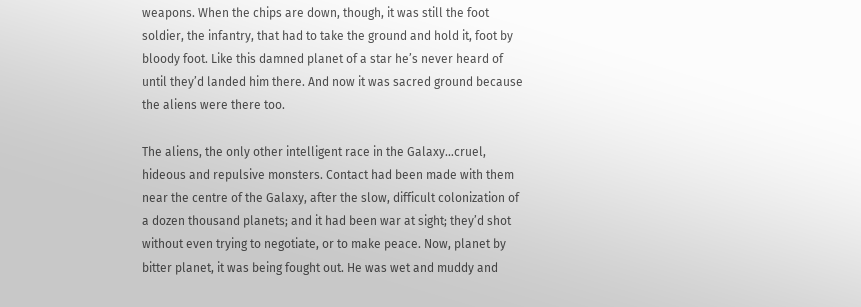weapons. When the chips are down, though, it was still the foot soldier, the infantry, that had to take the ground and hold it, foot by bloody foot. Like this damned planet of a star he’s never heard of until they’d landed him there. And now it was sacred ground because the aliens were there too.

The aliens, the only other intelligent race in the Galaxy…cruel, hideous and repulsive monsters. Contact had been made with them near the centre of the Galaxy, after the slow, difficult colonization of a dozen thousand planets; and it had been war at sight; they’d shot without even trying to negotiate, or to make peace. Now, planet by bitter planet, it was being fought out. He was wet and muddy and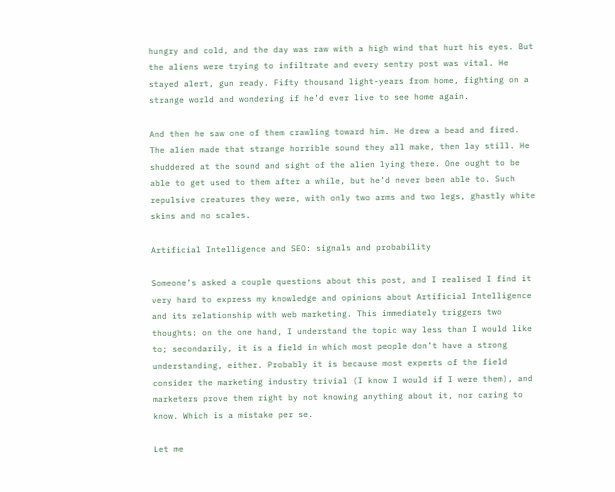hungry and cold, and the day was raw with a high wind that hurt his eyes. But the aliens were trying to infiltrate and every sentry post was vital. He stayed alert, gun ready. Fifty thousand light-years from home, fighting on a strange world and wondering if he’d ever live to see home again.

And then he saw one of them crawling toward him. He drew a bead and fired. The alien made that strange horrible sound they all make, then lay still. He shuddered at the sound and sight of the alien lying there. One ought to be able to get used to them after a while, but he’d never been able to. Such repulsive creatures they were, with only two arms and two legs, ghastly white skins and no scales.

Artificial Intelligence and SEO: signals and probability

Someone’s asked a couple questions about this post, and I realised I find it very hard to express my knowledge and opinions about Artificial Intelligence and its relationship with web marketing. This immediately triggers two thoughts: on the one hand, I understand the topic way less than I would like to; secondarily, it is a field in which most people don’t have a strong understanding, either. Probably it is because most experts of the field consider the marketing industry trivial (I know I would if I were them), and marketers prove them right by not knowing anything about it, nor caring to know. Which is a mistake per se.

Let me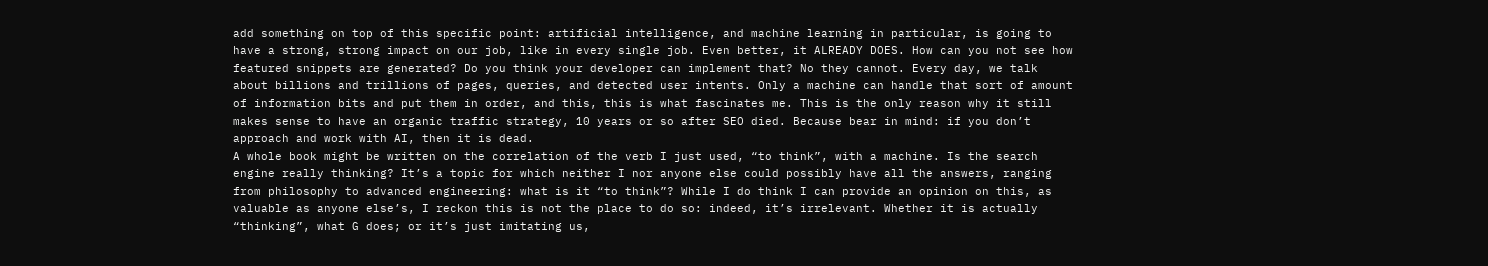add something on top of this specific point: artificial intelligence, and machine learning in particular, is going to have a strong, strong impact on our job, like in every single job. Even better, it ALREADY DOES. How can you not see how featured snippets are generated? Do you think your developer can implement that? No they cannot. Every day, we talk about billions and trillions of pages, queries, and detected user intents. Only a machine can handle that sort of amount of information bits and put them in order, and this, this is what fascinates me. This is the only reason why it still makes sense to have an organic traffic strategy, 10 years or so after SEO died. Because bear in mind: if you don’t approach and work with AI, then it is dead.
A whole book might be written on the correlation of the verb I just used, “to think”, with a machine. Is the search engine really thinking? It’s a topic for which neither I nor anyone else could possibly have all the answers, ranging from philosophy to advanced engineering: what is it “to think”? While I do think I can provide an opinion on this, as valuable as anyone else’s, I reckon this is not the place to do so: indeed, it’s irrelevant. Whether it is actually “thinking”, what G does; or it’s just imitating us,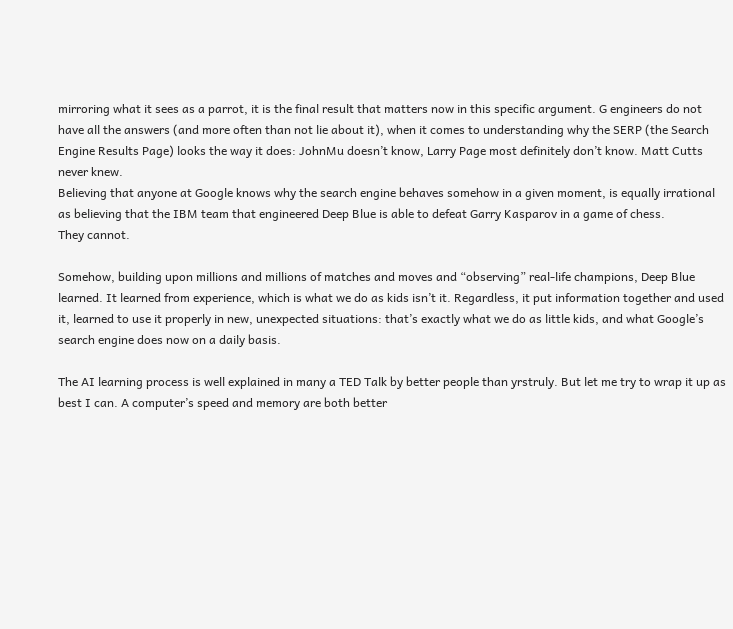mirroring what it sees as a parrot, it is the final result that matters now in this specific argument. G engineers do not have all the answers (and more often than not lie about it), when it comes to understanding why the SERP (the Search Engine Results Page) looks the way it does: JohnMu doesn’t know, Larry Page most definitely don’t know. Matt Cutts never knew.
Believing that anyone at Google knows why the search engine behaves somehow in a given moment, is equally irrational as believing that the IBM team that engineered Deep Blue is able to defeat Garry Kasparov in a game of chess.
They cannot.

Somehow, building upon millions and millions of matches and moves and “observing” real-life champions, Deep Blue learned. It learned from experience, which is what we do as kids isn’t it. Regardless, it put information together and used it, learned to use it properly in new, unexpected situations: that’s exactly what we do as little kids, and what Google’s search engine does now on a daily basis.

The AI learning process is well explained in many a TED Talk by better people than yrstruly. But let me try to wrap it up as best I can. A computer’s speed and memory are both better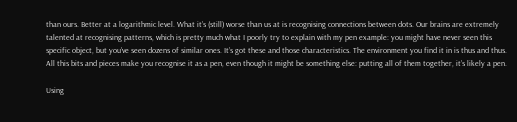than ours. Better at a logarithmic level. What it’s (still) worse than us at is recognising connections between dots. Our brains are extremely talented at recognising patterns, which is pretty much what I poorly try to explain with my pen example: you might have never seen this specific object, but you’ve seen dozens of similar ones. It’s got these and those characteristics. The environment you find it in is thus and thus. All this bits and pieces make you recognise it as a pen, even though it might be something else: putting all of them together, it’s likely a pen.

Using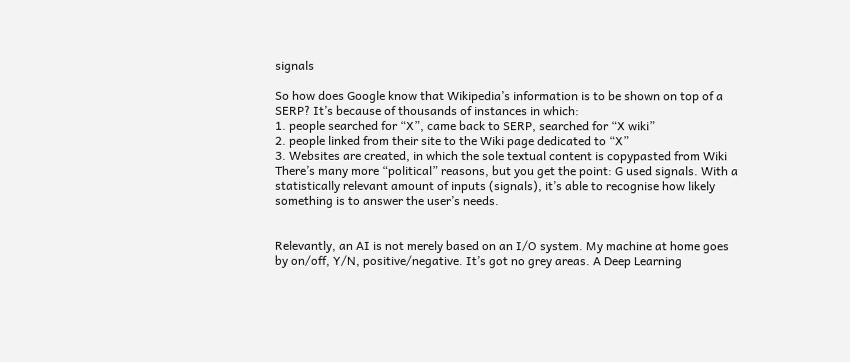signals

So how does Google know that Wikipedia’s information is to be shown on top of a SERP? It’s because of thousands of instances in which:
1. people searched for “X”, came back to SERP, searched for “X wiki”
2. people linked from their site to the Wiki page dedicated to “X”
3. Websites are created, in which the sole textual content is copypasted from Wiki
There’s many more “political” reasons, but you get the point: G used signals. With a statistically relevant amount of inputs (signals), it’s able to recognise how likely something is to answer the user’s needs.


Relevantly, an AI is not merely based on an I/O system. My machine at home goes by on/off, Y/N, positive/negative. It’s got no grey areas. A Deep Learning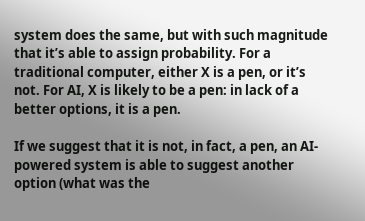system does the same, but with such magnitude that it’s able to assign probability. For a traditional computer, either X is a pen, or it’s not. For AI, X is likely to be a pen: in lack of a better options, it is a pen.

If we suggest that it is not, in fact, a pen, an AI-powered system is able to suggest another option (what was the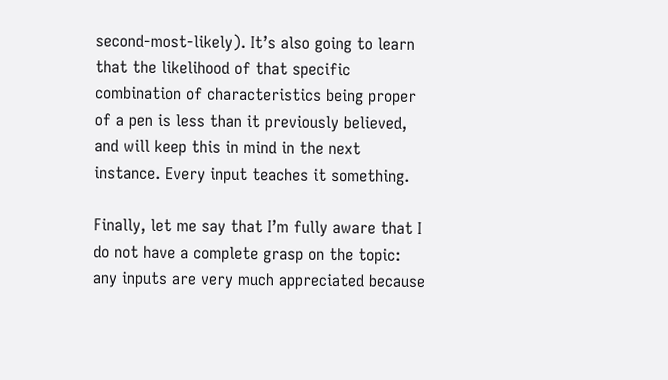second-most-likely). It’s also going to learn that the likelihood of that specific combination of characteristics being proper of a pen is less than it previously believed, and will keep this in mind in the next instance. Every input teaches it something.

Finally, let me say that I’m fully aware that I do not have a complete grasp on the topic: any inputs are very much appreciated because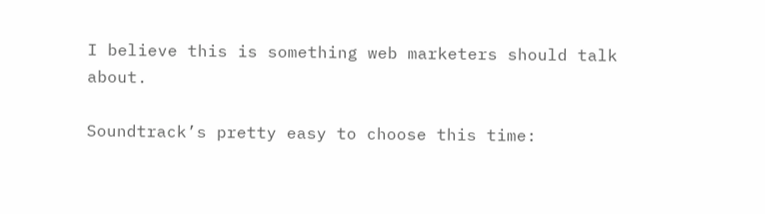I believe this is something web marketers should talk about.

Soundtrack’s pretty easy to choose this time: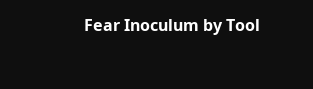Fear Inoculum by Tool